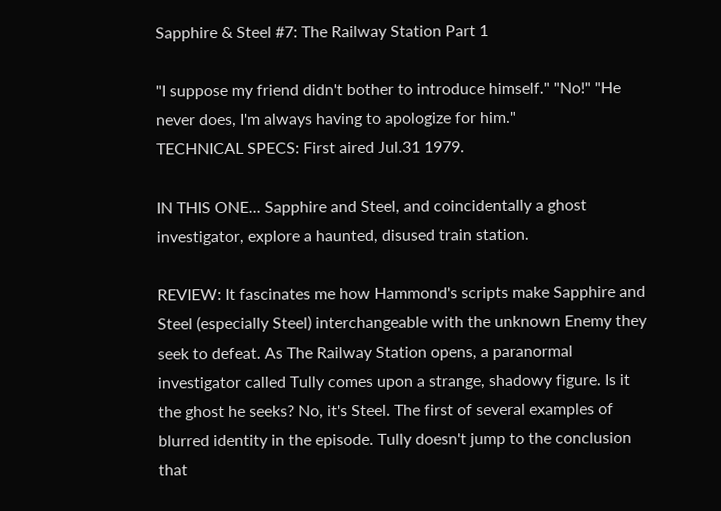Sapphire & Steel #7: The Railway Station Part 1

"I suppose my friend didn't bother to introduce himself." "No!" "He never does, I'm always having to apologize for him."
TECHNICAL SPECS: First aired Jul.31 1979.

IN THIS ONE... Sapphire and Steel, and coincidentally a ghost investigator, explore a haunted, disused train station.

REVIEW: It fascinates me how Hammond's scripts make Sapphire and Steel (especially Steel) interchangeable with the unknown Enemy they seek to defeat. As The Railway Station opens, a paranormal investigator called Tully comes upon a strange, shadowy figure. Is it the ghost he seeks? No, it's Steel. The first of several examples of blurred identity in the episode. Tully doesn't jump to the conclusion that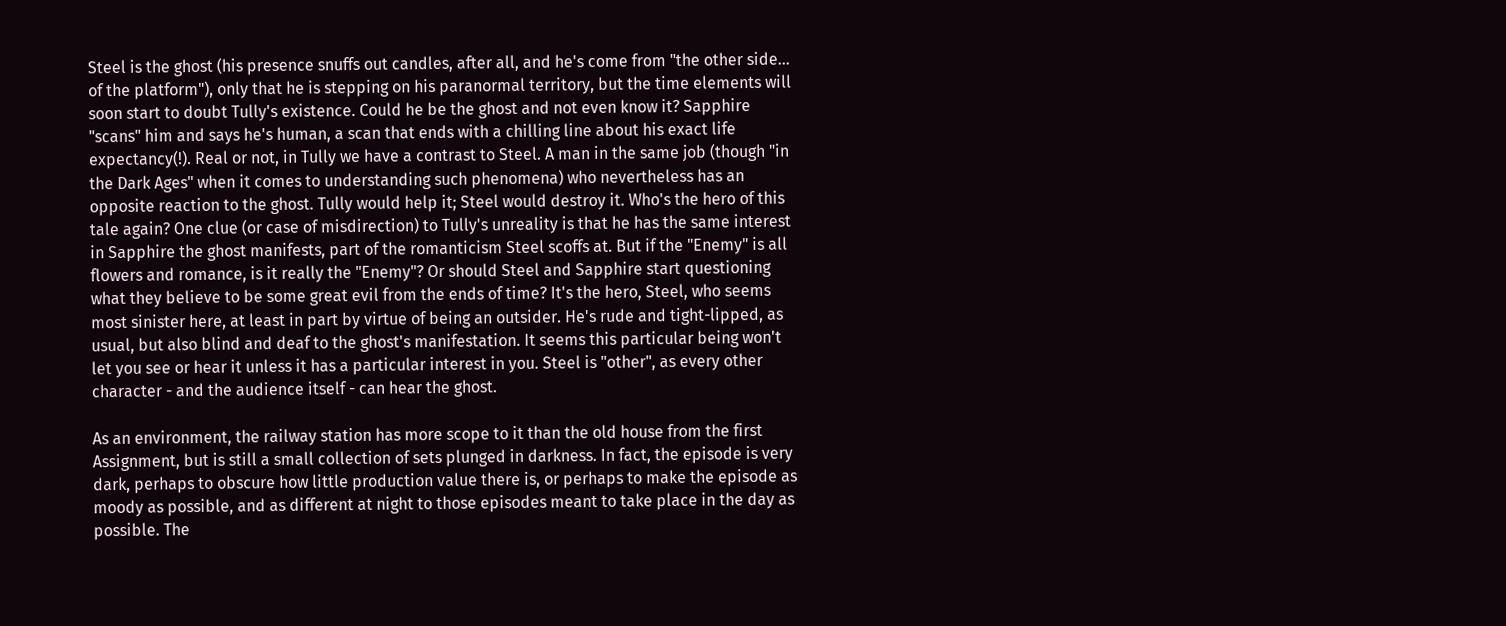Steel is the ghost (his presence snuffs out candles, after all, and he's come from "the other side... of the platform"), only that he is stepping on his paranormal territory, but the time elements will soon start to doubt Tully's existence. Could he be the ghost and not even know it? Sapphire "scans" him and says he's human, a scan that ends with a chilling line about his exact life expectancy(!). Real or not, in Tully we have a contrast to Steel. A man in the same job (though "in the Dark Ages" when it comes to understanding such phenomena) who nevertheless has an opposite reaction to the ghost. Tully would help it; Steel would destroy it. Who's the hero of this tale again? One clue (or case of misdirection) to Tully's unreality is that he has the same interest in Sapphire the ghost manifests, part of the romanticism Steel scoffs at. But if the "Enemy" is all flowers and romance, is it really the "Enemy"? Or should Steel and Sapphire start questioning what they believe to be some great evil from the ends of time? It's the hero, Steel, who seems most sinister here, at least in part by virtue of being an outsider. He's rude and tight-lipped, as usual, but also blind and deaf to the ghost's manifestation. It seems this particular being won't let you see or hear it unless it has a particular interest in you. Steel is "other", as every other character - and the audience itself - can hear the ghost.

As an environment, the railway station has more scope to it than the old house from the first Assignment, but is still a small collection of sets plunged in darkness. In fact, the episode is very dark, perhaps to obscure how little production value there is, or perhaps to make the episode as moody as possible, and as different at night to those episodes meant to take place in the day as possible. The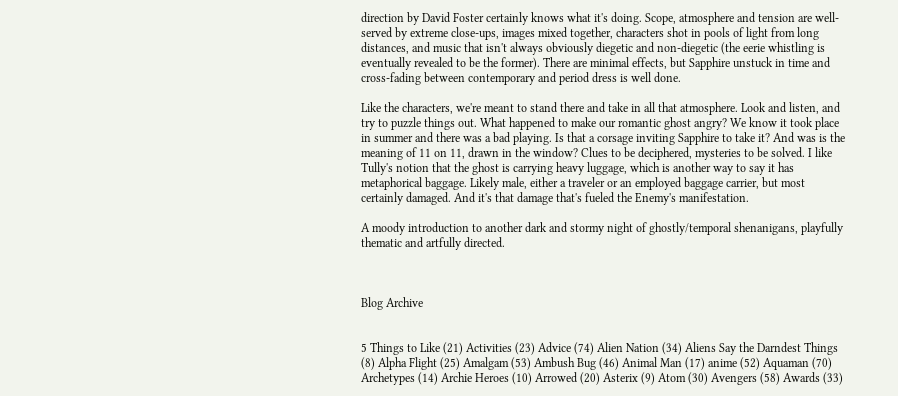direction by David Foster certainly knows what it's doing. Scope, atmosphere and tension are well-served by extreme close-ups, images mixed together, characters shot in pools of light from long distances, and music that isn't always obviously diegetic and non-diegetic (the eerie whistling is eventually revealed to be the former). There are minimal effects, but Sapphire unstuck in time and cross-fading between contemporary and period dress is well done.

Like the characters, we're meant to stand there and take in all that atmosphere. Look and listen, and try to puzzle things out. What happened to make our romantic ghost angry? We know it took place in summer and there was a bad playing. Is that a corsage inviting Sapphire to take it? And was is the meaning of 11 on 11, drawn in the window? Clues to be deciphered, mysteries to be solved. I like Tully's notion that the ghost is carrying heavy luggage, which is another way to say it has metaphorical baggage. Likely male, either a traveler or an employed baggage carrier, but most certainly damaged. And it's that damage that's fueled the Enemy's manifestation.

A moody introduction to another dark and stormy night of ghostly/temporal shenanigans, playfully thematic and artfully directed.



Blog Archive


5 Things to Like (21) Activities (23) Advice (74) Alien Nation (34) Aliens Say the Darndest Things (8) Alpha Flight (25) Amalgam (53) Ambush Bug (46) Animal Man (17) anime (52) Aquaman (70) Archetypes (14) Archie Heroes (10) Arrowed (20) Asterix (9) Atom (30) Avengers (58) Awards (33)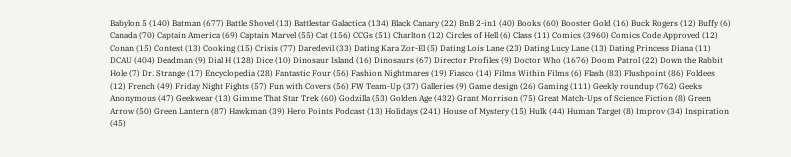Babylon 5 (140) Batman (677) Battle Shovel (13) Battlestar Galactica (134) Black Canary (22) BnB 2-in1 (40) Books (60) Booster Gold (16) Buck Rogers (12) Buffy (6) Canada (70) Captain America (69) Captain Marvel (55) Cat (156) CCGs (51) Charlton (12) Circles of Hell (6) Class (11) Comics (3960) Comics Code Approved (12) Conan (15) Contest (13) Cooking (15) Crisis (77) Daredevil (33) Dating Kara Zor-El (5) Dating Lois Lane (23) Dating Lucy Lane (13) Dating Princess Diana (11) DCAU (404) Deadman (9) Dial H (128) Dice (10) Dinosaur Island (16) Dinosaurs (67) Director Profiles (9) Doctor Who (1676) Doom Patrol (22) Down the Rabbit Hole (7) Dr. Strange (17) Encyclopedia (28) Fantastic Four (56) Fashion Nightmares (19) Fiasco (14) Films Within Films (6) Flash (83) Flushpoint (86) Foldees (12) French (49) Friday Night Fights (57) Fun with Covers (56) FW Team-Up (37) Galleries (9) Game design (26) Gaming (111) Geekly roundup (762) Geeks Anonymous (47) Geekwear (13) Gimme That Star Trek (60) Godzilla (53) Golden Age (432) Grant Morrison (75) Great Match-Ups of Science Fiction (8) Green Arrow (50) Green Lantern (87) Hawkman (39) Hero Points Podcast (13) Holidays (241) House of Mystery (15) Hulk (44) Human Target (8) Improv (34) Inspiration (45)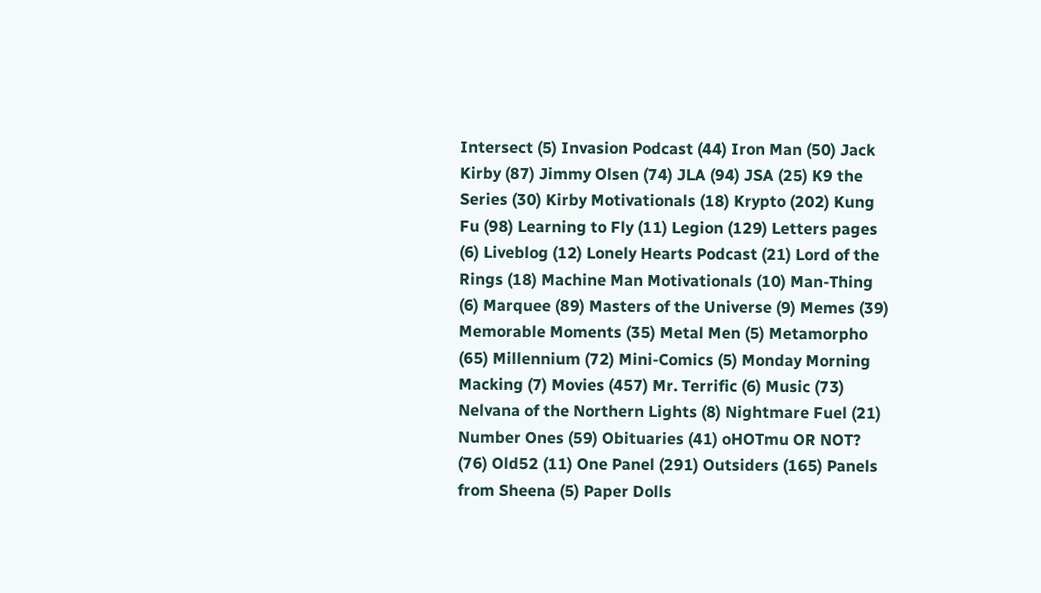Intersect (5) Invasion Podcast (44) Iron Man (50) Jack Kirby (87) Jimmy Olsen (74) JLA (94) JSA (25) K9 the Series (30) Kirby Motivationals (18) Krypto (202) Kung Fu (98) Learning to Fly (11) Legion (129) Letters pages (6) Liveblog (12) Lonely Hearts Podcast (21) Lord of the Rings (18) Machine Man Motivationals (10) Man-Thing (6) Marquee (89) Masters of the Universe (9) Memes (39) Memorable Moments (35) Metal Men (5) Metamorpho (65) Millennium (72) Mini-Comics (5) Monday Morning Macking (7) Movies (457) Mr. Terrific (6) Music (73) Nelvana of the Northern Lights (8) Nightmare Fuel (21) Number Ones (59) Obituaries (41) oHOTmu OR NOT? (76) Old52 (11) One Panel (291) Outsiders (165) Panels from Sheena (5) Paper Dolls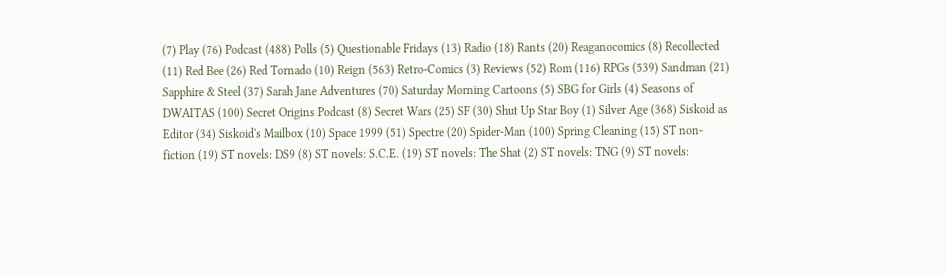(7) Play (76) Podcast (488) Polls (5) Questionable Fridays (13) Radio (18) Rants (20) Reaganocomics (8) Recollected (11) Red Bee (26) Red Tornado (10) Reign (563) Retro-Comics (3) Reviews (52) Rom (116) RPGs (539) Sandman (21) Sapphire & Steel (37) Sarah Jane Adventures (70) Saturday Morning Cartoons (5) SBG for Girls (4) Seasons of DWAITAS (100) Secret Origins Podcast (8) Secret Wars (25) SF (30) Shut Up Star Boy (1) Silver Age (368) Siskoid as Editor (34) Siskoid's Mailbox (10) Space 1999 (51) Spectre (20) Spider-Man (100) Spring Cleaning (15) ST non-fiction (19) ST novels: DS9 (8) ST novels: S.C.E. (19) ST novels: The Shat (2) ST novels: TNG (9) ST novels: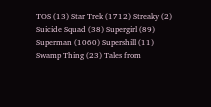TOS (13) Star Trek (1712) Streaky (2) Suicide Squad (38) Supergirl (89) Superman (1060) Supershill (11) Swamp Thing (23) Tales from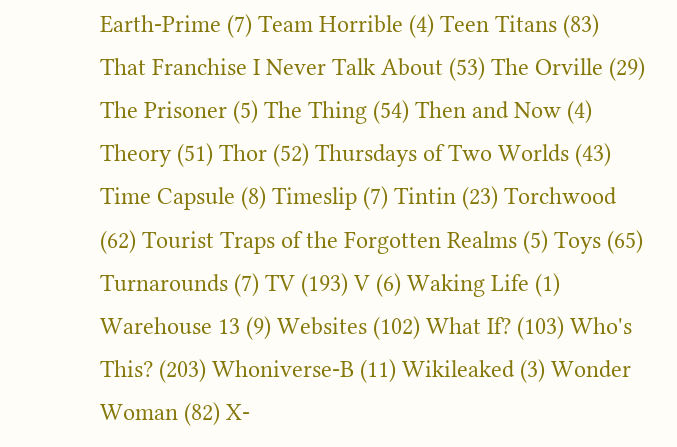Earth-Prime (7) Team Horrible (4) Teen Titans (83) That Franchise I Never Talk About (53) The Orville (29) The Prisoner (5) The Thing (54) Then and Now (4) Theory (51) Thor (52) Thursdays of Two Worlds (43) Time Capsule (8) Timeslip (7) Tintin (23) Torchwood (62) Tourist Traps of the Forgotten Realms (5) Toys (65) Turnarounds (7) TV (193) V (6) Waking Life (1) Warehouse 13 (9) Websites (102) What If? (103) Who's This? (203) Whoniverse-B (11) Wikileaked (3) Wonder Woman (82) X-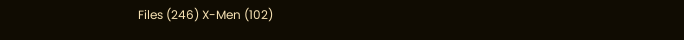Files (246) X-Men (102)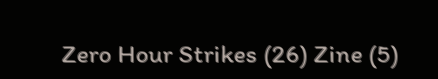Zero Hour Strikes (26) Zine (5)